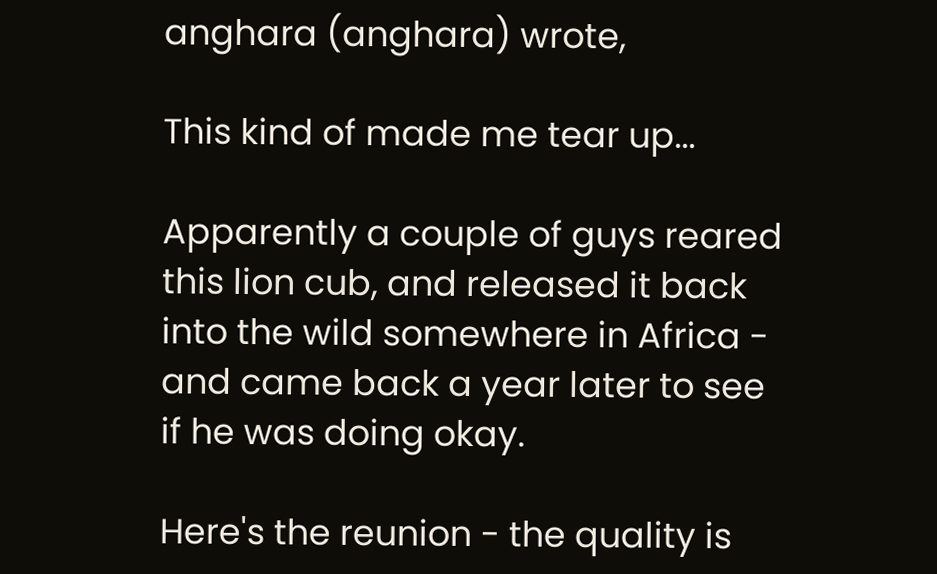anghara (anghara) wrote,

This kind of made me tear up...

Apparently a couple of guys reared this lion cub, and released it back into the wild somewhere in Africa - and came back a year later to see if he was doing okay.

Here's the reunion - the quality is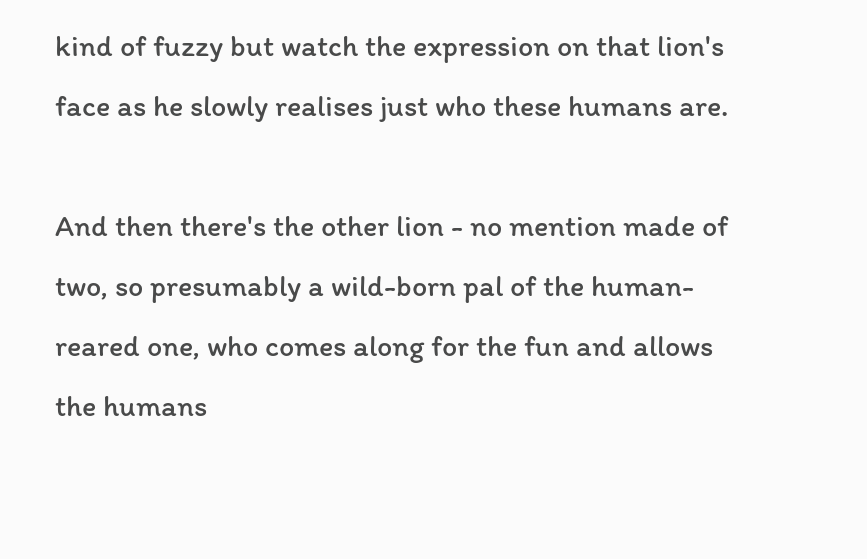kind of fuzzy but watch the expression on that lion's face as he slowly realises just who these humans are.

And then there's the other lion - no mention made of two, so presumably a wild-born pal of the human-reared one, who comes along for the fun and allows the humans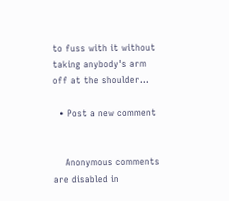to fuss with it without taking anybody's arm off at the shoulder...

  • Post a new comment


    Anonymous comments are disabled in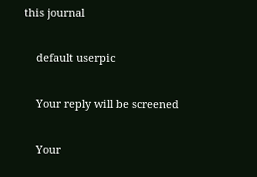this journal

    default userpic

    Your reply will be screened

    Your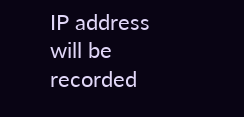IP address will be recorded